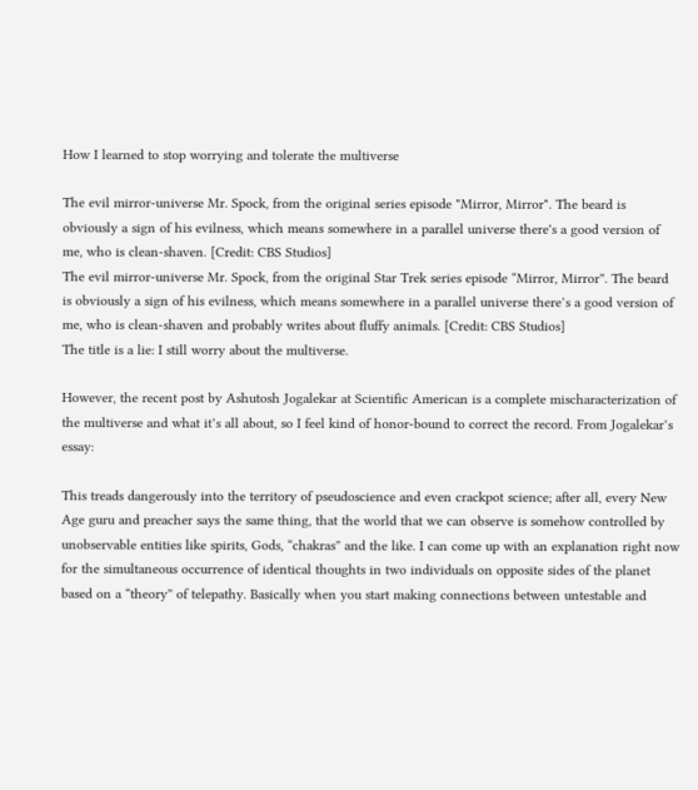How I learned to stop worrying and tolerate the multiverse

The evil mirror-universe Mr. Spock, from the original series episode "Mirror, Mirror". The beard is obviously a sign of his evilness, which means somewhere in a parallel universe there's a good version of me, who is clean-shaven. [Credit: CBS Studios]
The evil mirror-universe Mr. Spock, from the original Star Trek series episode “Mirror, Mirror”. The beard is obviously a sign of his evilness, which means somewhere in a parallel universe there’s a good version of me, who is clean-shaven and probably writes about fluffy animals. [Credit: CBS Studios]
The title is a lie: I still worry about the multiverse.

However, the recent post by Ashutosh Jogalekar at Scientific American is a complete mischaracterization of the multiverse and what it’s all about, so I feel kind of honor-bound to correct the record. From Jogalekar’s essay:

This treads dangerously into the territory of pseudoscience and even crackpot science; after all, every New Age guru and preacher says the same thing, that the world that we can observe is somehow controlled by unobservable entities like spirits, Gods, “chakras” and the like. I can come up with an explanation right now for the simultaneous occurrence of identical thoughts in two individuals on opposite sides of the planet based on a “theory” of telepathy. Basically when you start making connections between untestable and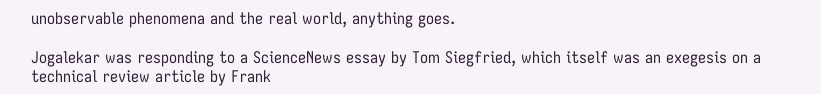unobservable phenomena and the real world, anything goes.

Jogalekar was responding to a ScienceNews essay by Tom Siegfried, which itself was an exegesis on a technical review article by Frank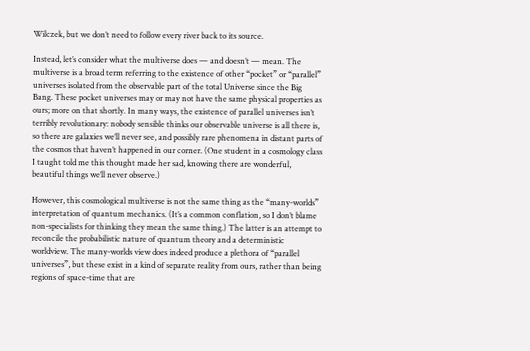Wilczek, but we don’t need to follow every river back to its source.

Instead, let’s consider what the multiverse does — and doesn’t — mean. The multiverse is a broad term referring to the existence of other “pocket” or “parallel” universes isolated from the observable part of the total Universe since the Big Bang. These pocket universes may or may not have the same physical properties as ours; more on that shortly. In many ways, the existence of parallel universes isn’t terribly revolutionary: nobody sensible thinks our observable universe is all there is, so there are galaxies we’ll never see, and possibly rare phenomena in distant parts of the cosmos that haven’t happened in our corner. (One student in a cosmology class I taught told me this thought made her sad, knowing there are wonderful, beautiful things we’ll never observe.)

However, this cosmological multiverse is not the same thing as the “many-worlds” interpretation of quantum mechanics. (It’s a common conflation, so I don’t blame non-specialists for thinking they mean the same thing.) The latter is an attempt to reconcile the probabilistic nature of quantum theory and a deterministic worldview. The many-worlds view does indeed produce a plethora of “parallel universes”, but these exist in a kind of separate reality from ours, rather than being regions of space-time that are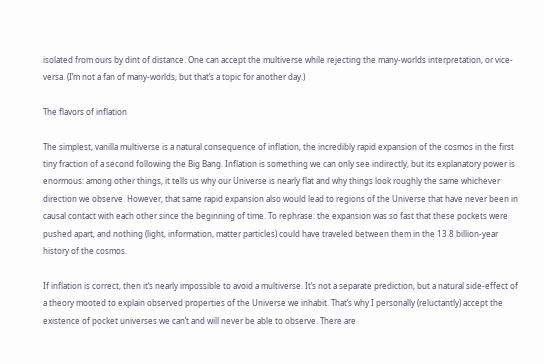isolated from ours by dint of distance. One can accept the multiverse while rejecting the many-worlds interpretation, or vice-versa. (I’m not a fan of many-worlds, but that’s a topic for another day.)

The flavors of inflation

The simplest, vanilla multiverse is a natural consequence of inflation, the incredibly rapid expansion of the cosmos in the first tiny fraction of a second following the Big Bang. Inflation is something we can only see indirectly, but its explanatory power is enormous: among other things, it tells us why our Universe is nearly flat and why things look roughly the same whichever direction we observe. However, that same rapid expansion also would lead to regions of the Universe that have never been in causal contact with each other since the beginning of time. To rephrase: the expansion was so fast that these pockets were pushed apart, and nothing (light, information, matter particles) could have traveled between them in the 13.8 billion-year history of the cosmos.

If inflation is correct, then it’s nearly impossible to avoid a multiverse. It’s not a separate prediction, but a natural side-effect of a theory mooted to explain observed properties of the Universe we inhabit. That’s why I personally (reluctantly) accept the existence of pocket universes we can’t and will never be able to observe. There are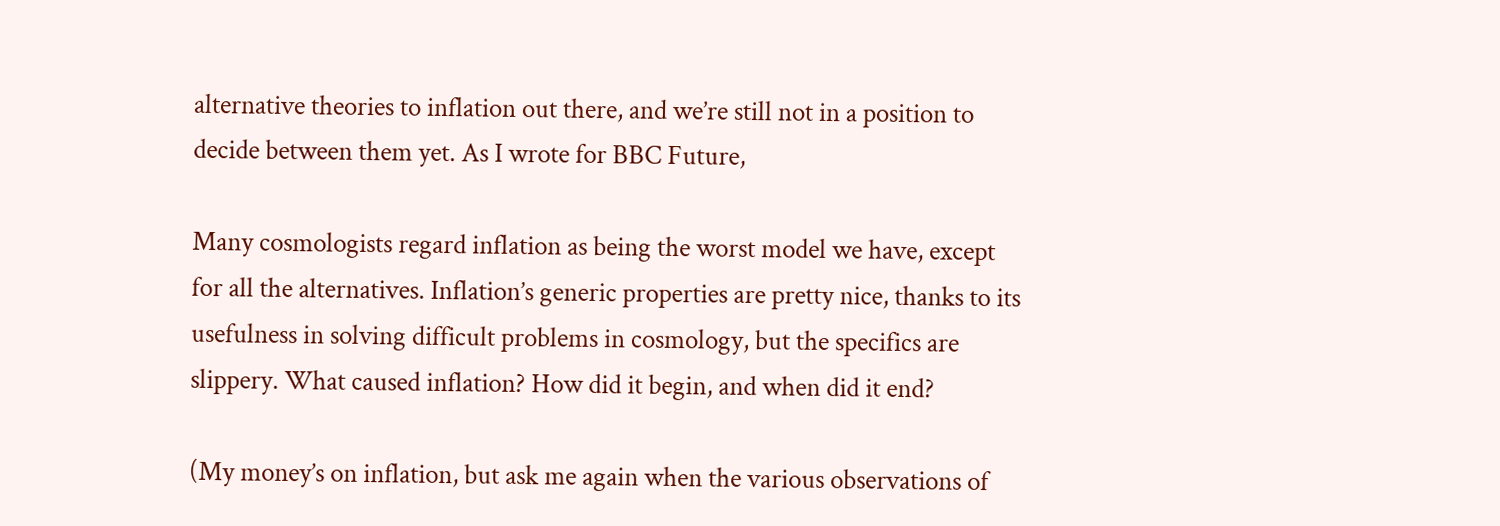alternative theories to inflation out there, and we’re still not in a position to decide between them yet. As I wrote for BBC Future,

Many cosmologists regard inflation as being the worst model we have, except for all the alternatives. Inflation’s generic properties are pretty nice, thanks to its usefulness in solving difficult problems in cosmology, but the specifics are slippery. What caused inflation? How did it begin, and when did it end?

(My money’s on inflation, but ask me again when the various observations of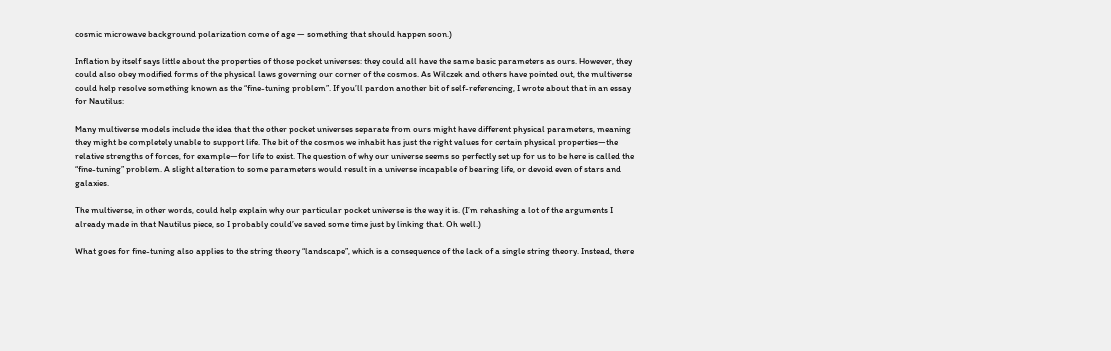cosmic microwave background polarization come of age — something that should happen soon.)

Inflation by itself says little about the properties of those pocket universes: they could all have the same basic parameters as ours. However, they could also obey modified forms of the physical laws governing our corner of the cosmos. As Wilczek and others have pointed out, the multiverse could help resolve something known as the “fine-tuning problem”. If you’ll pardon another bit of self-referencing, I wrote about that in an essay for Nautilus:

Many multiverse models include the idea that the other pocket universes separate from ours might have different physical parameters, meaning they might be completely unable to support life. The bit of the cosmos we inhabit has just the right values for certain physical properties—the relative strengths of forces, for example—for life to exist. The question of why our universe seems so perfectly set up for us to be here is called the “fine-tuning” problem. A slight alteration to some parameters would result in a universe incapable of bearing life, or devoid even of stars and galaxies.

The multiverse, in other words, could help explain why our particular pocket universe is the way it is. (I’m rehashing a lot of the arguments I already made in that Nautilus piece, so I probably could’ve saved some time just by linking that. Oh well.)

What goes for fine-tuning also applies to the string theory “landscape”, which is a consequence of the lack of a single string theory. Instead, there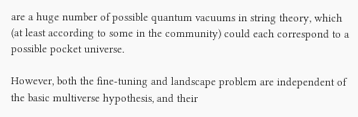are a huge number of possible quantum vacuums in string theory, which (at least according to some in the community) could each correspond to a possible pocket universe.

However, both the fine-tuning and landscape problem are independent of the basic multiverse hypothesis, and their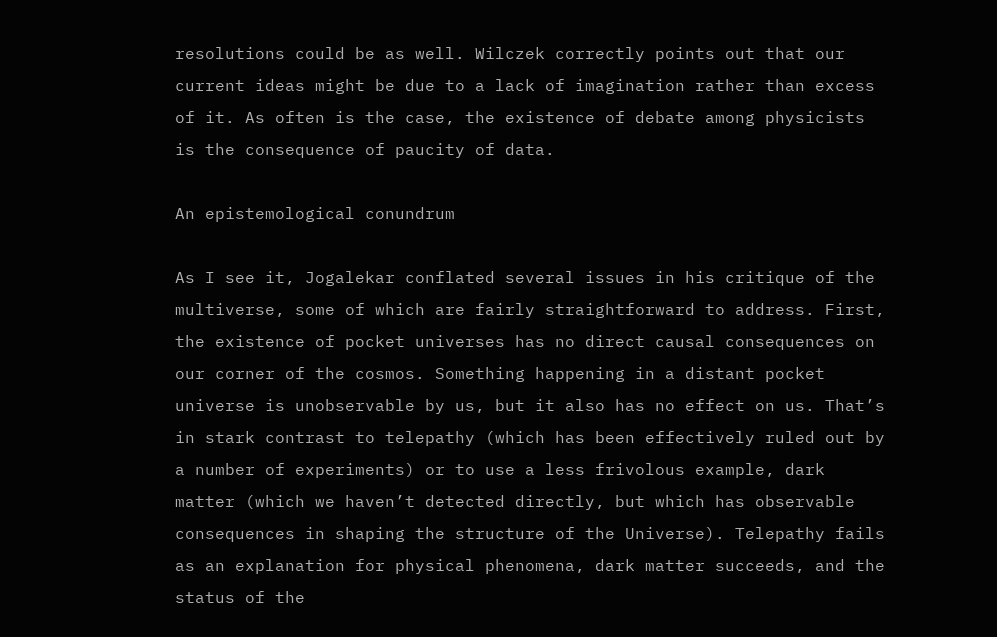resolutions could be as well. Wilczek correctly points out that our current ideas might be due to a lack of imagination rather than excess of it. As often is the case, the existence of debate among physicists is the consequence of paucity of data.

An epistemological conundrum

As I see it, Jogalekar conflated several issues in his critique of the multiverse, some of which are fairly straightforward to address. First, the existence of pocket universes has no direct causal consequences on our corner of the cosmos. Something happening in a distant pocket universe is unobservable by us, but it also has no effect on us. That’s in stark contrast to telepathy (which has been effectively ruled out by a number of experiments) or to use a less frivolous example, dark matter (which we haven’t detected directly, but which has observable consequences in shaping the structure of the Universe). Telepathy fails as an explanation for physical phenomena, dark matter succeeds, and the status of the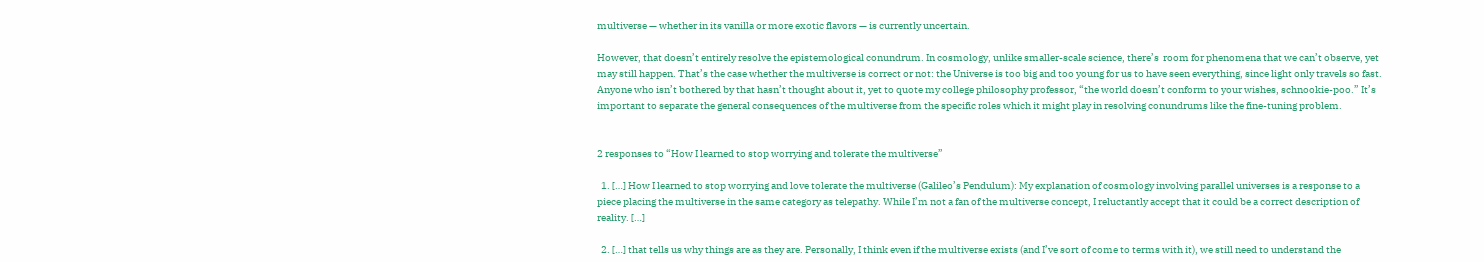multiverse — whether in its vanilla or more exotic flavors — is currently uncertain.

However, that doesn’t entirely resolve the epistemological conundrum. In cosmology, unlike smaller-scale science, there’s  room for phenomena that we can’t observe, yet may still happen. That’s the case whether the multiverse is correct or not: the Universe is too big and too young for us to have seen everything, since light only travels so fast. Anyone who isn’t bothered by that hasn’t thought about it, yet to quote my college philosophy professor, “the world doesn’t conform to your wishes, schnookie-poo.” It’s important to separate the general consequences of the multiverse from the specific roles which it might play in resolving conundrums like the fine-tuning problem.


2 responses to “How I learned to stop worrying and tolerate the multiverse”

  1. […] How I learned to stop worrying and love tolerate the multiverse (Galileo’s Pendulum): My explanation of cosmology involving parallel universes is a response to a piece placing the multiverse in the same category as telepathy. While I’m not a fan of the multiverse concept, I reluctantly accept that it could be a correct description of reality. […]

  2. […] that tells us why things are as they are. Personally, I think even if the multiverse exists (and I’ve sort of come to terms with it), we still need to understand the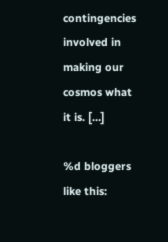contingencies involved in making our cosmos what it is. […]

%d bloggers like this: